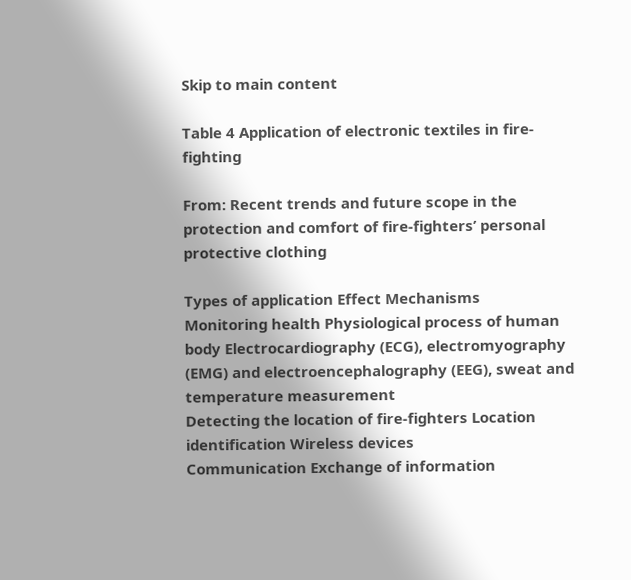Skip to main content

Table 4 Application of electronic textiles in fire-fighting

From: Recent trends and future scope in the protection and comfort of fire-fighters’ personal protective clothing

Types of application Effect Mechanisms
Monitoring health Physiological process of human body Electrocardiography (ECG), electromyography (EMG) and electroencephalography (EEG), sweat and temperature measurement
Detecting the location of fire-fighters Location identification Wireless devices
Communication Exchange of information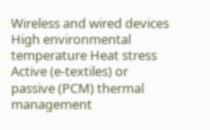Wireless and wired devices
High environmental temperature Heat stress Active (e-textiles) or passive (PCM) thermal management